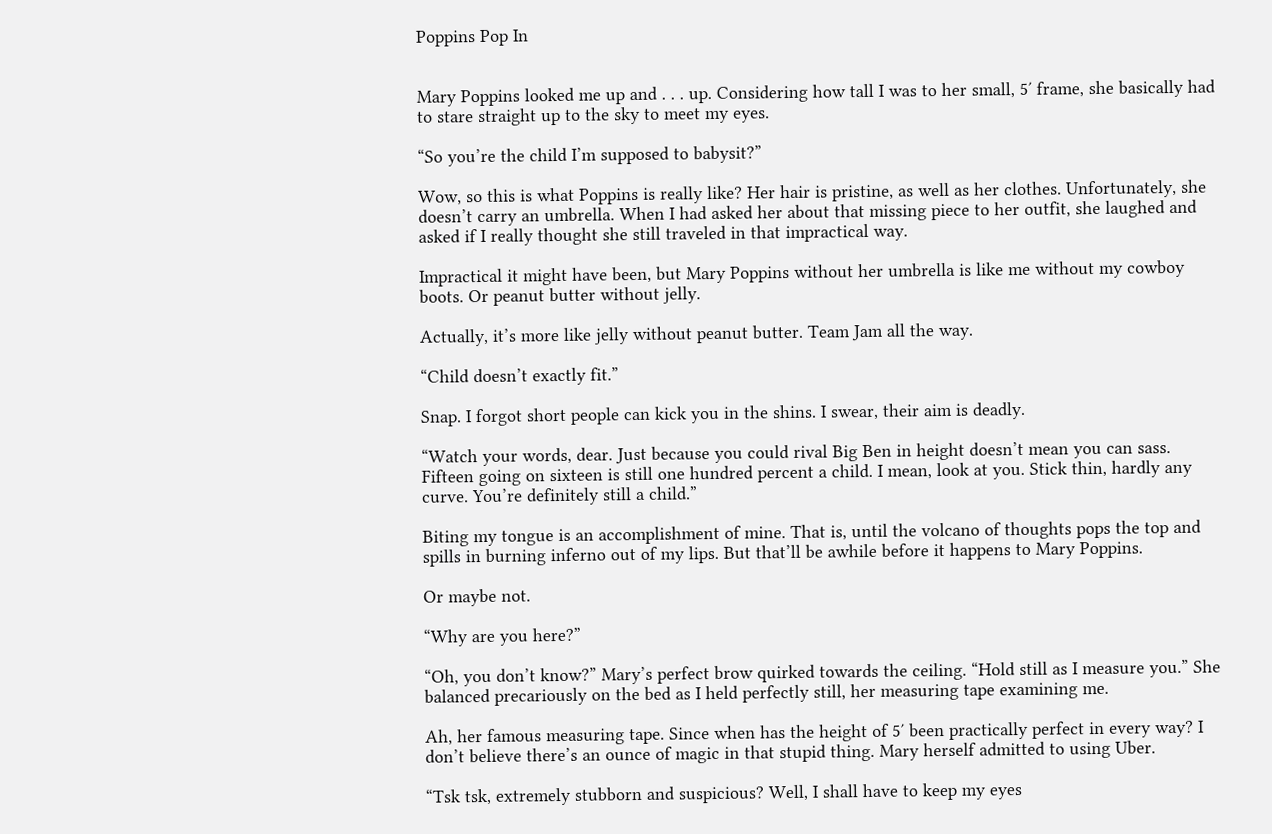Poppins Pop In


Mary Poppins looked me up and . . . up. Considering how tall I was to her small, 5′ frame, she basically had to stare straight up to the sky to meet my eyes.

“So you’re the child I’m supposed to babysit?”

Wow, so this is what Poppins is really like? Her hair is pristine, as well as her clothes. Unfortunately, she doesn’t carry an umbrella. When I had asked her about that missing piece to her outfit, she laughed and asked if I really thought she still traveled in that impractical way.

Impractical it might have been, but Mary Poppins without her umbrella is like me without my cowboy boots. Or peanut butter without jelly.

Actually, it’s more like jelly without peanut butter. Team Jam all the way.

“Child doesn’t exactly fit.”

Snap. I forgot short people can kick you in the shins. I swear, their aim is deadly.

“Watch your words, dear. Just because you could rival Big Ben in height doesn’t mean you can sass. Fifteen going on sixteen is still one hundred percent a child. I mean, look at you. Stick thin, hardly any curve. You’re definitely still a child.”

Biting my tongue is an accomplishment of mine. That is, until the volcano of thoughts pops the top and spills in burning inferno out of my lips. But that’ll be awhile before it happens to Mary Poppins.

Or maybe not.

“Why are you here?”

“Oh, you don’t know?” Mary’s perfect brow quirked towards the ceiling. “Hold still as I measure you.” She balanced precariously on the bed as I held perfectly still, her measuring tape examining me.

Ah, her famous measuring tape. Since when has the height of 5′ been practically perfect in every way? I don’t believe there’s an ounce of magic in that stupid thing. Mary herself admitted to using Uber.

“Tsk tsk, extremely stubborn and suspicious? Well, I shall have to keep my eyes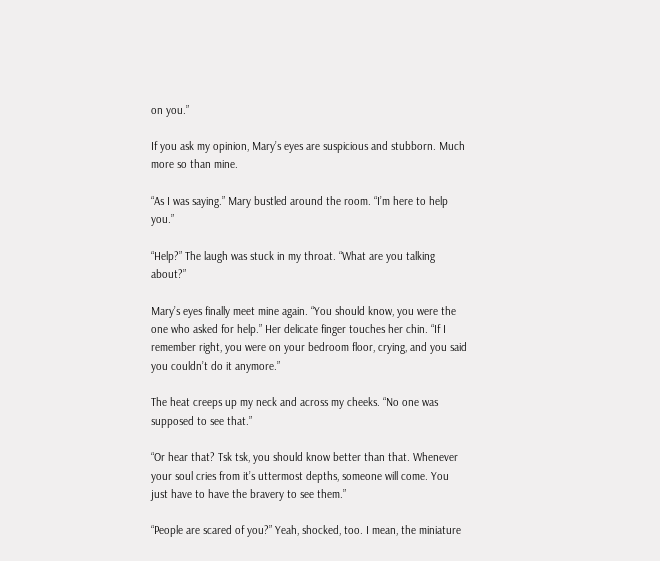on you.”

If you ask my opinion, Mary’s eyes are suspicious and stubborn. Much more so than mine.

“As I was saying.” Mary bustled around the room. “I’m here to help you.”

“Help?” The laugh was stuck in my throat. “What are you talking about?”

Mary’s eyes finally meet mine again. “You should know, you were the one who asked for help.” Her delicate finger touches her chin. “If I remember right, you were on your bedroom floor, crying, and you said you couldn’t do it anymore.”

The heat creeps up my neck and across my cheeks. “No one was supposed to see that.”

“Or hear that? Tsk tsk, you should know better than that. Whenever your soul cries from it’s uttermost depths, someone will come. You just have to have the bravery to see them.”

“People are scared of you?” Yeah, shocked, too. I mean, the miniature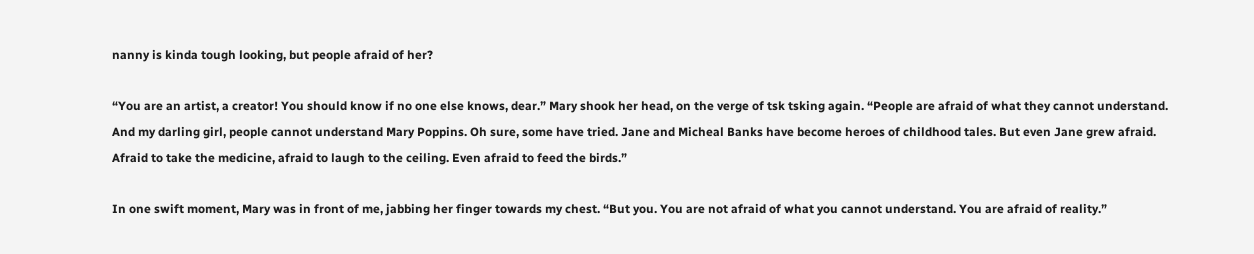nanny is kinda tough looking, but people afraid of her?

“You are an artist, a creator! You should know if no one else knows, dear.” Mary shook her head, on the verge of tsk tsking again. “People are afraid of what they cannot understand. And my darling girl, people cannot understand Mary Poppins. Oh sure, some have tried. Jane and Micheal Banks have become heroes of childhood tales. But even Jane grew afraid. Afraid to take the medicine, afraid to laugh to the ceiling. Even afraid to feed the birds.”

In one swift moment, Mary was in front of me, jabbing her finger towards my chest. “But you. You are not afraid of what you cannot understand. You are afraid of reality.”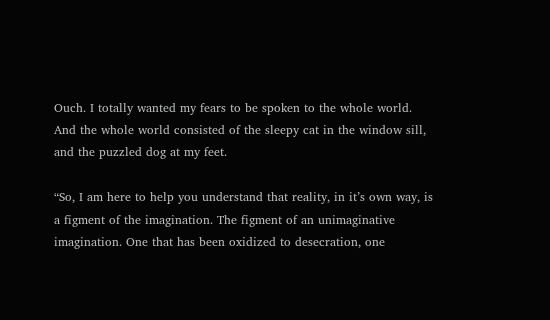Ouch. I totally wanted my fears to be spoken to the whole world. And the whole world consisted of the sleepy cat in the window sill, and the puzzled dog at my feet.

“So, I am here to help you understand that reality, in it’s own way, is a figment of the imagination. The figment of an unimaginative imagination. One that has been oxidized to desecration, one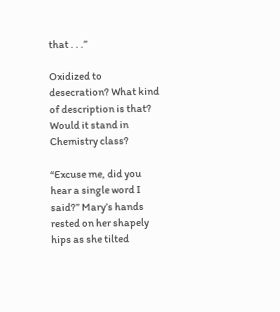that . . .”

Oxidized to desecration? What kind of description is that? Would it stand in Chemistry class?

“Excuse me, did you hear a single word I said?” Mary’s hands rested on her shapely hips as she tilted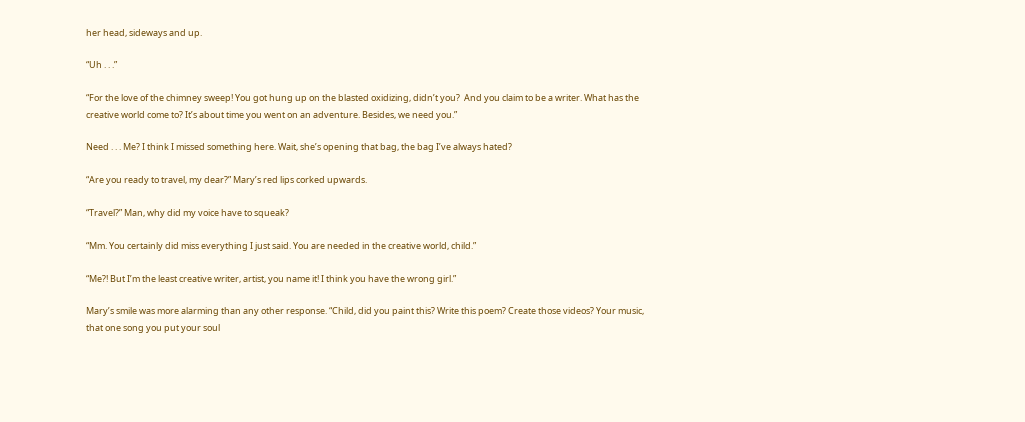her head, sideways and up.

“Uh . . .”

“For the love of the chimney sweep! You got hung up on the blasted oxidizing, didn’t you?  And you claim to be a writer. What has the creative world come to? It’s about time you went on an adventure. Besides, we need you.”

Need . . . Me? I think I missed something here. Wait, she’s opening that bag, the bag I’ve always hated?

“Are you ready to travel, my dear?” Mary’s red lips corked upwards.

“Travel?” Man, why did my voice have to squeak?

“Mm. You certainly did miss everything I just said. You are needed in the creative world, child.”

“Me?! But I’m the least creative writer, artist, you name it! I think you have the wrong girl.”

Mary’s smile was more alarming than any other response. “Child, did you paint this? Write this poem? Create those videos? Your music, that one song you put your soul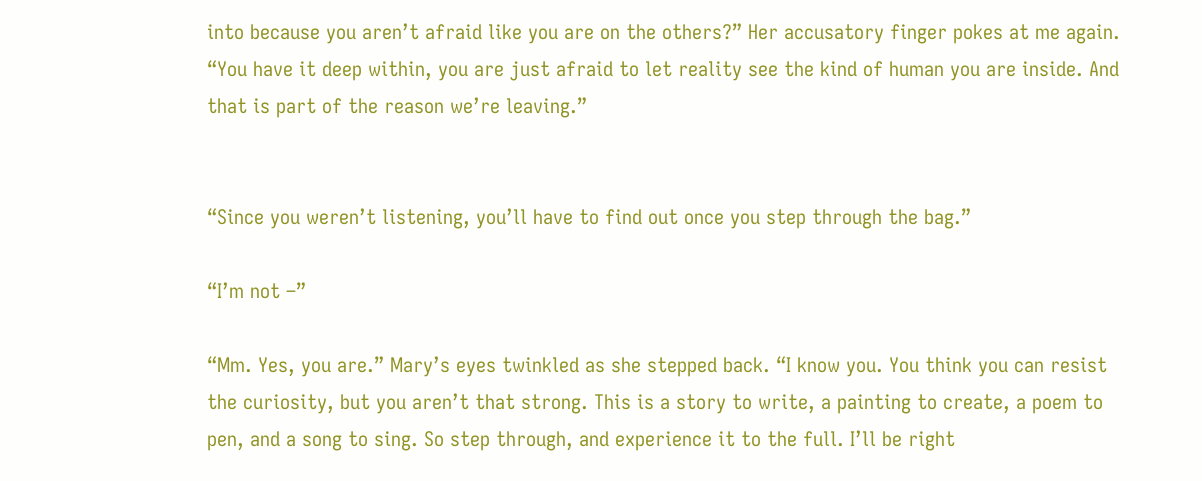into because you aren’t afraid like you are on the others?” Her accusatory finger pokes at me again. “You have it deep within, you are just afraid to let reality see the kind of human you are inside. And that is part of the reason we’re leaving.”


“Since you weren’t listening, you’ll have to find out once you step through the bag.”

“I’m not –”

“Mm. Yes, you are.” Mary’s eyes twinkled as she stepped back. “I know you. You think you can resist the curiosity, but you aren’t that strong. This is a story to write, a painting to create, a poem to pen, and a song to sing. So step through, and experience it to the full. I’ll be right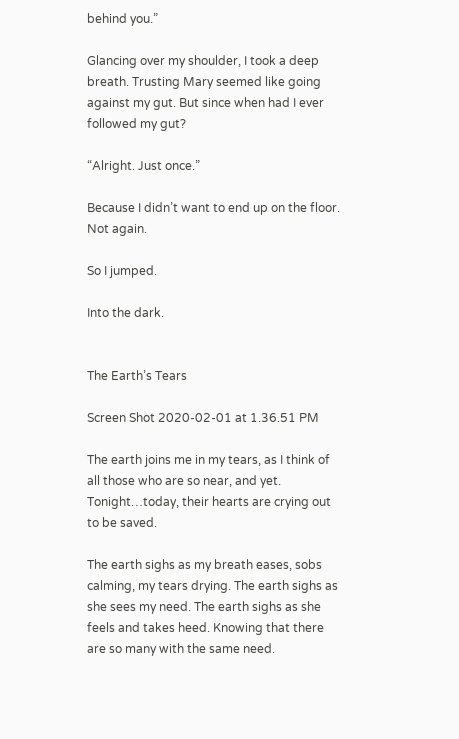behind you.”

Glancing over my shoulder, I took a deep breath. Trusting Mary seemed like going against my gut. But since when had I ever followed my gut?

“Alright. Just once.”

Because I didn’t want to end up on the floor. Not again.

So I jumped.

Into the dark.


The Earth’s Tears

Screen Shot 2020-02-01 at 1.36.51 PM

The earth joins me in my tears, as I think of all those who are so near, and yet. Tonight…today, their hearts are crying out to be saved.

The earth sighs as my breath eases, sobs calming, my tears drying. The earth sighs as she sees my need. The earth sighs as she feels and takes heed. Knowing that there are so many with the same need.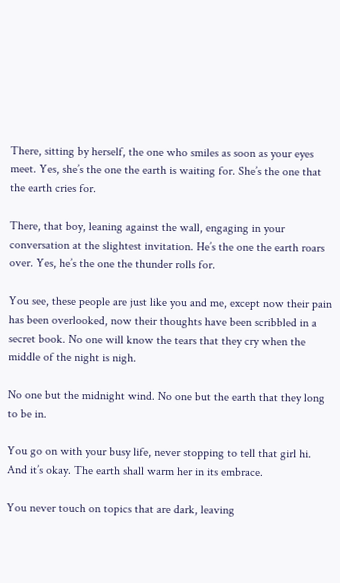There, sitting by herself, the one who smiles as soon as your eyes meet. Yes, she’s the one the earth is waiting for. She’s the one that the earth cries for.

There, that boy, leaning against the wall, engaging in your conversation at the slightest invitation. He’s the one the earth roars over. Yes, he’s the one the thunder rolls for.

You see, these people are just like you and me, except now their pain has been overlooked, now their thoughts have been scribbled in a secret book. No one will know the tears that they cry when the middle of the night is nigh.

No one but the midnight wind. No one but the earth that they long to be in.

You go on with your busy life, never stopping to tell that girl hi. And it’s okay. The earth shall warm her in its embrace.

You never touch on topics that are dark, leaving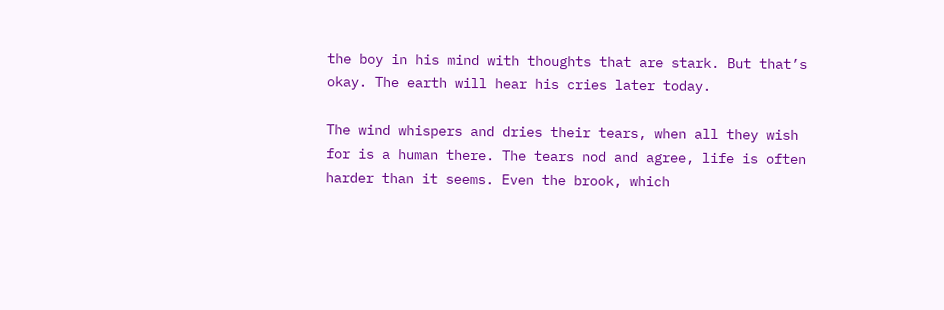the boy in his mind with thoughts that are stark. But that’s okay. The earth will hear his cries later today.

The wind whispers and dries their tears, when all they wish for is a human there. The tears nod and agree, life is often harder than it seems. Even the brook, which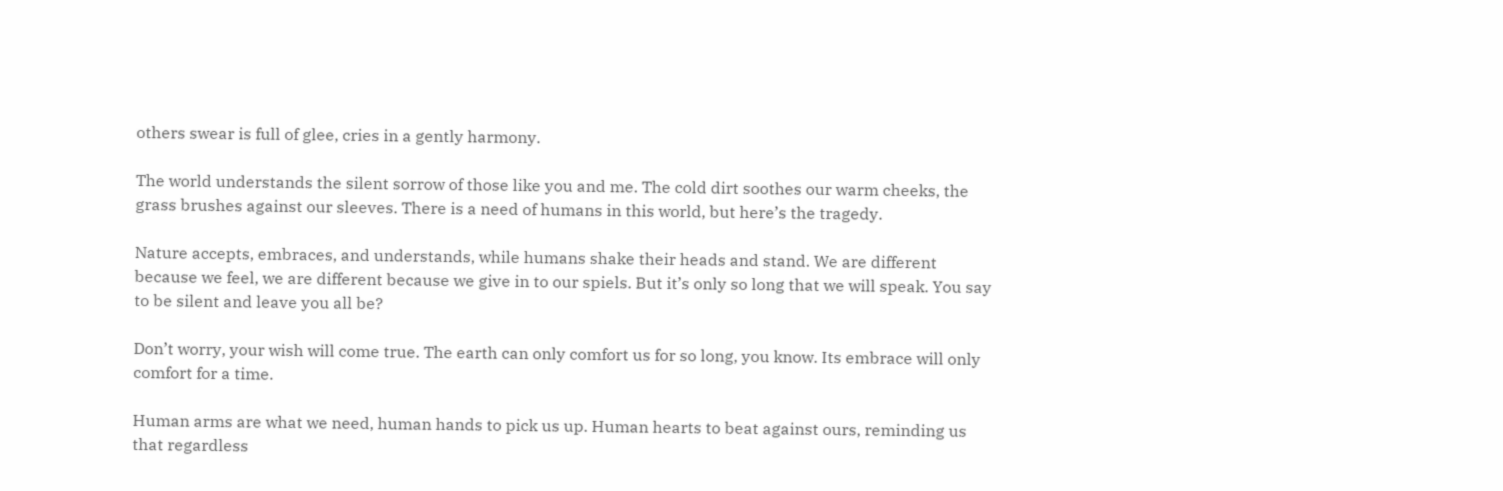others swear is full of glee, cries in a gently harmony.

The world understands the silent sorrow of those like you and me. The cold dirt soothes our warm cheeks, the grass brushes against our sleeves. There is a need of humans in this world, but here’s the tragedy.

Nature accepts, embraces, and understands, while humans shake their heads and stand. We are different because we feel, we are different because we give in to our spiels. But it’s only so long that we will speak. You say to be silent and leave you all be?

Don’t worry, your wish will come true. The earth can only comfort us for so long, you know. Its embrace will only comfort for a time.

Human arms are what we need, human hands to pick us up. Human hearts to beat against ours, reminding us that regardless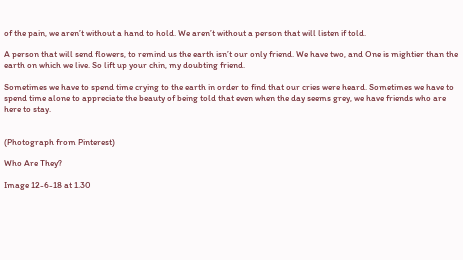of the pain, we aren’t without a hand to hold. We aren’t without a person that will listen if told.

A person that will send flowers, to remind us the earth isn’t our only friend. We have two, and One is mightier than the earth on which we live. So lift up your chin, my doubting friend.

Sometimes we have to spend time crying to the earth in order to find that our cries were heard. Sometimes we have to spend time alone to appreciate the beauty of being told that even when the day seems grey, we have friends who are here to stay.


(Photograph from Pinterest)

Who Are They?

Image 12-6-18 at 1.30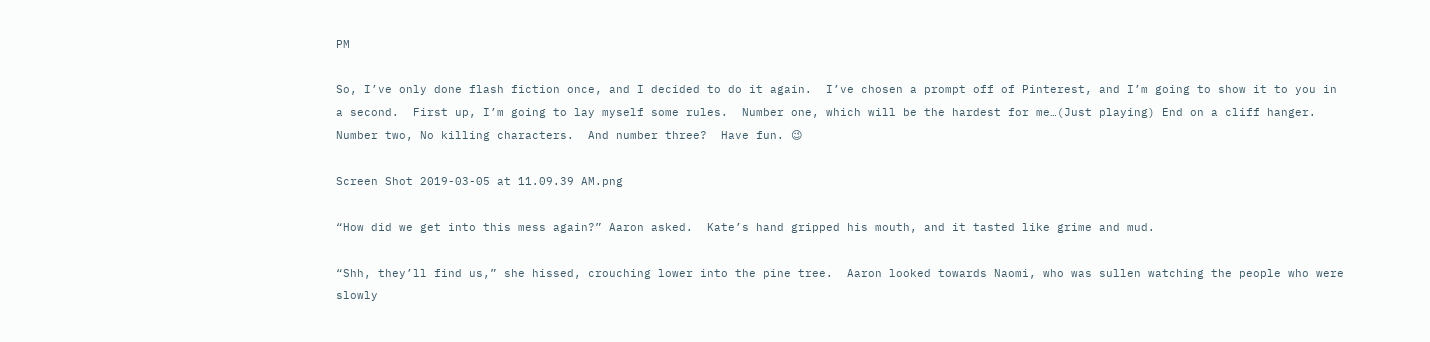PM

So, I’ve only done flash fiction once, and I decided to do it again.  I’ve chosen a prompt off of Pinterest, and I’m going to show it to you in a second.  First up, I’m going to lay myself some rules.  Number one, which will be the hardest for me…(Just playing) End on a cliff hanger.  Number two, No killing characters.  And number three?  Have fun. 😉

Screen Shot 2019-03-05 at 11.09.39 AM.png

“How did we get into this mess again?” Aaron asked.  Kate’s hand gripped his mouth, and it tasted like grime and mud.

“Shh, they’ll find us,” she hissed, crouching lower into the pine tree.  Aaron looked towards Naomi, who was sullen watching the people who were slowly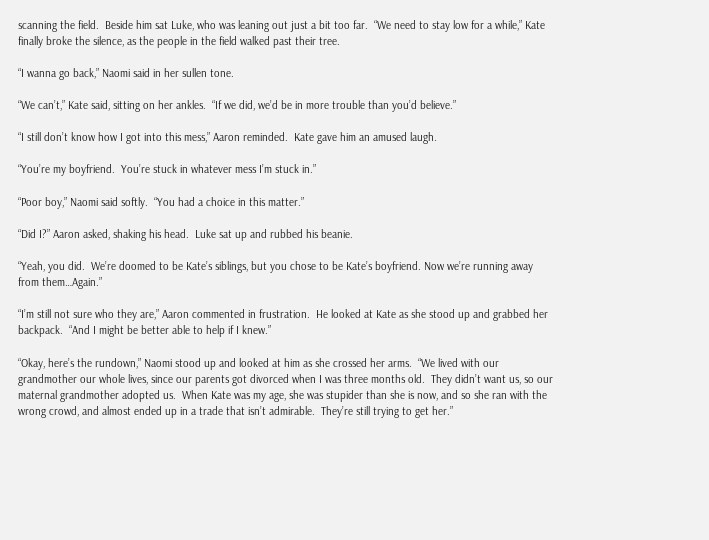scanning the field.  Beside him sat Luke, who was leaning out just a bit too far.  “We need to stay low for a while,” Kate finally broke the silence, as the people in the field walked past their tree.

“I wanna go back,” Naomi said in her sullen tone.

“We can’t,” Kate said, sitting on her ankles.  “If we did, we’d be in more trouble than you’d believe.”

“I still don’t know how I got into this mess,” Aaron reminded.  Kate gave him an amused laugh.

“You’re my boyfriend.  You’re stuck in whatever mess I’m stuck in.”

“Poor boy,” Naomi said softly.  “You had a choice in this matter.”

“Did I?” Aaron asked, shaking his head.  Luke sat up and rubbed his beanie.

“Yeah, you did.  We’re doomed to be Kate’s siblings, but you chose to be Kate’s boyfriend. Now we’re running away from them…Again.”

“I’m still not sure who they are,” Aaron commented in frustration.  He looked at Kate as she stood up and grabbed her backpack.  “And I might be better able to help if I knew.”

“Okay, here’s the rundown,” Naomi stood up and looked at him as she crossed her arms.  “We lived with our grandmother our whole lives, since our parents got divorced when I was three months old.  They didn’t want us, so our maternal grandmother adopted us.  When Kate was my age, she was stupider than she is now, and so she ran with the wrong crowd, and almost ended up in a trade that isn’t admirable.  They’re still trying to get her.”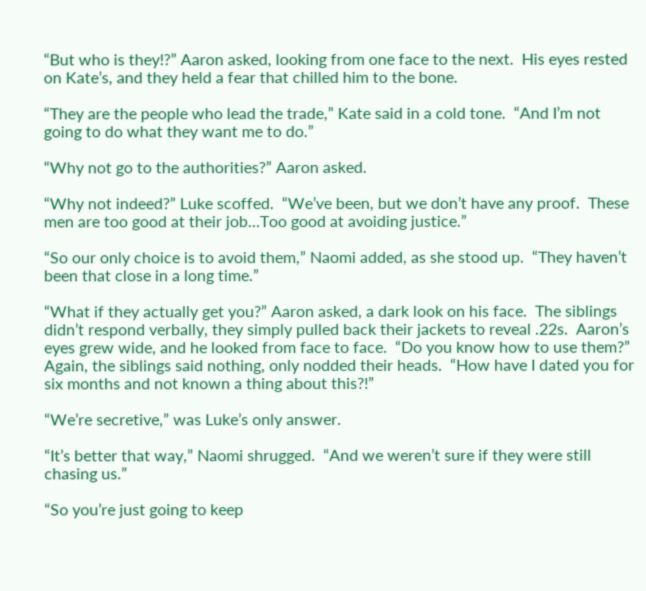“But who is they!?” Aaron asked, looking from one face to the next.  His eyes rested on Kate’s, and they held a fear that chilled him to the bone.

“They are the people who lead the trade,” Kate said in a cold tone.  “And I’m not going to do what they want me to do.”

“Why not go to the authorities?” Aaron asked.

“Why not indeed?” Luke scoffed.  “We’ve been, but we don’t have any proof.  These men are too good at their job…Too good at avoiding justice.”

“So our only choice is to avoid them,” Naomi added, as she stood up.  “They haven’t been that close in a long time.”

“What if they actually get you?” Aaron asked, a dark look on his face.  The siblings didn’t respond verbally, they simply pulled back their jackets to reveal .22s.  Aaron’s eyes grew wide, and he looked from face to face.  “Do you know how to use them?”  Again, the siblings said nothing, only nodded their heads.  “How have I dated you for six months and not known a thing about this?!”

“We’re secretive,” was Luke’s only answer.

“It’s better that way,” Naomi shrugged.  “And we weren’t sure if they were still chasing us.”

“So you’re just going to keep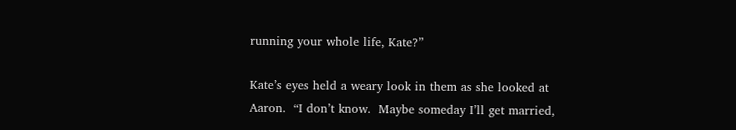running your whole life, Kate?”

Kate’s eyes held a weary look in them as she looked at Aaron.  “I don’t know.  Maybe someday I’ll get married,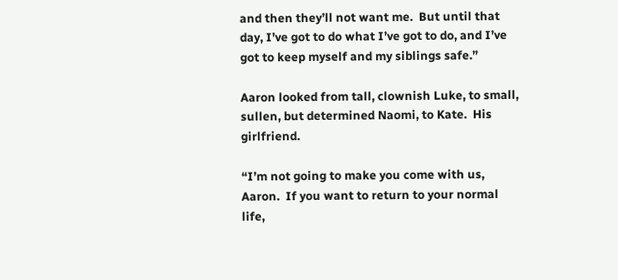and then they’ll not want me.  But until that day, I’ve got to do what I’ve got to do, and I’ve got to keep myself and my siblings safe.”

Aaron looked from tall, clownish Luke, to small, sullen, but determined Naomi, to Kate.  His girlfriend.

“I’m not going to make you come with us, Aaron.  If you want to return to your normal life,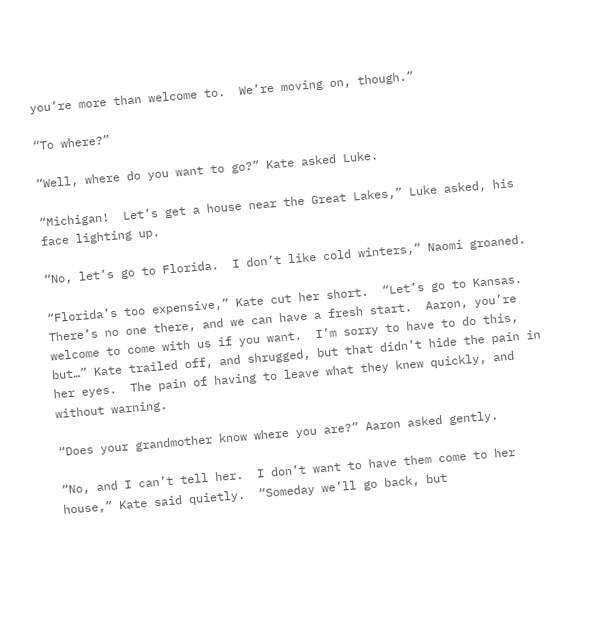you’re more than welcome to.  We’re moving on, though.”

“To where?”

“Well, where do you want to go?” Kate asked Luke.

“Michigan!  Let’s get a house near the Great Lakes,” Luke asked, his face lighting up.

“No, let’s go to Florida.  I don’t like cold winters,” Naomi groaned.

“Florida’s too expensive,” Kate cut her short.  “Let’s go to Kansas.  There’s no one there, and we can have a fresh start.  Aaron, you’re welcome to come with us if you want.  I’m sorry to have to do this, but…” Kate trailed off, and shrugged, but that didn’t hide the pain in her eyes.  The pain of having to leave what they knew quickly, and without warning.

“Does your grandmother know where you are?” Aaron asked gently.

“No, and I can’t tell her.  I don’t want to have them come to her house,” Kate said quietly.  “Someday we’ll go back, but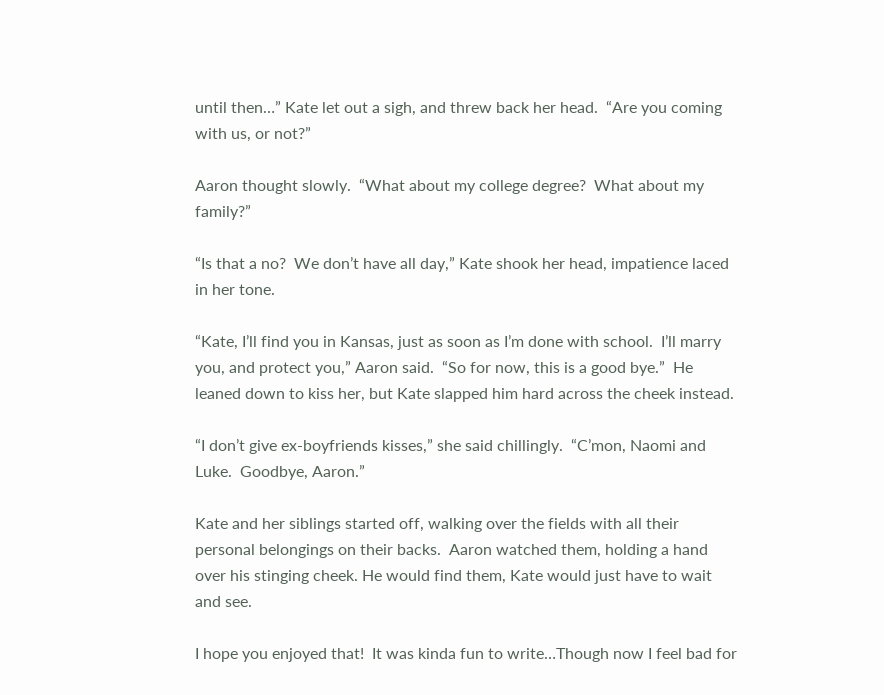until then…” Kate let out a sigh, and threw back her head.  “Are you coming with us, or not?”

Aaron thought slowly.  “What about my college degree?  What about my family?”

“Is that a no?  We don’t have all day,” Kate shook her head, impatience laced in her tone.

“Kate, I’ll find you in Kansas, just as soon as I’m done with school.  I’ll marry you, and protect you,” Aaron said.  “So for now, this is a good bye.”  He leaned down to kiss her, but Kate slapped him hard across the cheek instead.

“I don’t give ex-boyfriends kisses,” she said chillingly.  “C’mon, Naomi and Luke.  Goodbye, Aaron.”

Kate and her siblings started off, walking over the fields with all their personal belongings on their backs.  Aaron watched them, holding a hand over his stinging cheek. He would find them, Kate would just have to wait and see.

I hope you enjoyed that!  It was kinda fun to write…Though now I feel bad for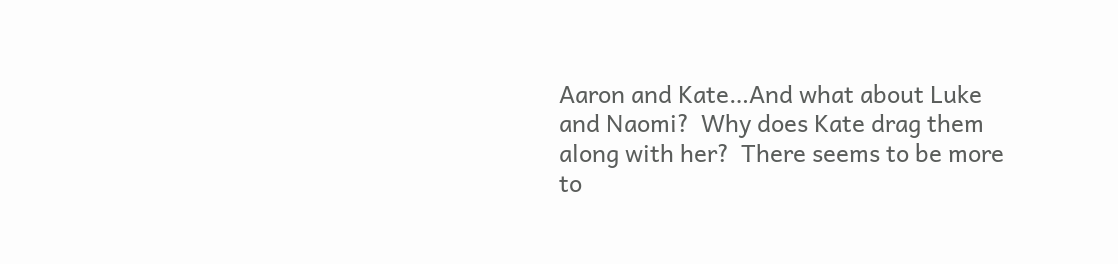Aaron and Kate…And what about Luke and Naomi?  Why does Kate drag them along with her?  There seems to be more to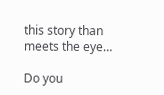this story than meets the eye…

Do you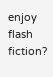enjoy flash fiction?